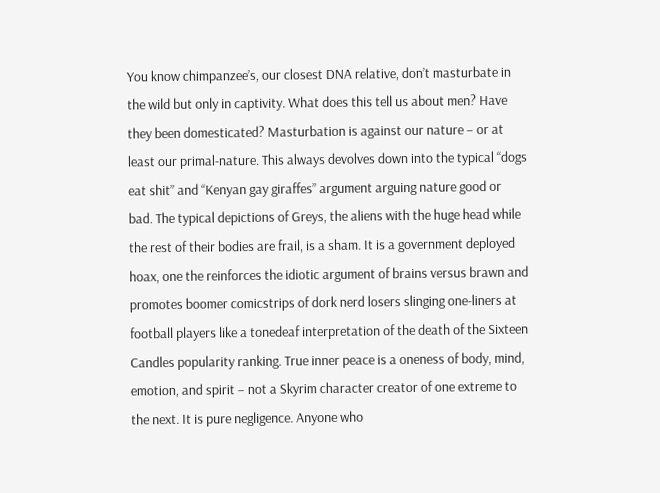You know chimpanzee’s, our closest DNA relative, don’t masturbate in the wild but only in captivity. What does this tell us about men? Have they been domesticated? Masturbation is against our nature – or at least our primal-nature. This always devolves down into the typical “dogs eat shit” and “Kenyan gay giraffes” argument arguing nature good or bad. The typical depictions of Greys, the aliens with the huge head while the rest of their bodies are frail, is a sham. It is a government deployed hoax, one the reinforces the idiotic argument of brains versus brawn and promotes boomer comicstrips of dork nerd losers slinging one-liners at football players like a tonedeaf interpretation of the death of the Sixteen Candles popularity ranking. True inner peace is a oneness of body, mind, emotion, and spirit – not a Skyrim character creator of one extreme to the next. It is pure negligence. Anyone who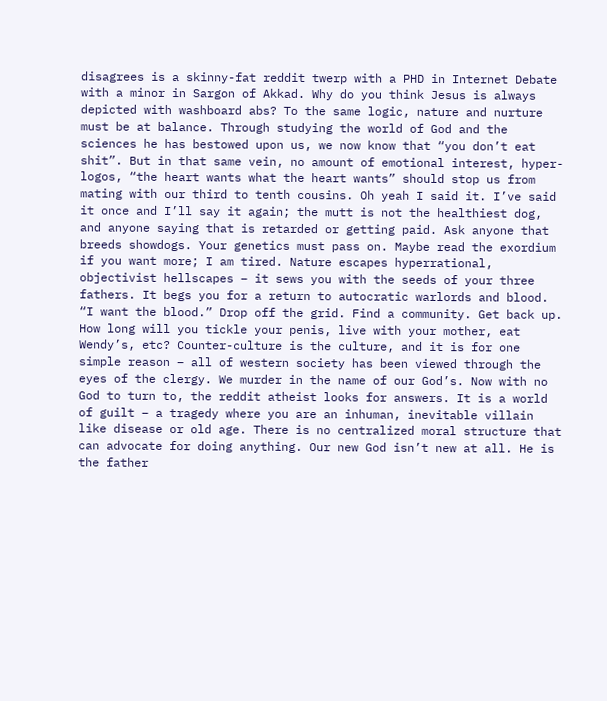disagrees is a skinny-fat reddit twerp with a PHD in Internet Debate with a minor in Sargon of Akkad. Why do you think Jesus is always depicted with washboard abs? To the same logic, nature and nurture must be at balance. Through studying the world of God and the sciences he has bestowed upon us, we now know that “you don’t eat shit”. But in that same vein, no amount of emotional interest, hyper-logos, “the heart wants what the heart wants” should stop us from mating with our third to tenth cousins. Oh yeah I said it. I’ve said it once and I’ll say it again; the mutt is not the healthiest dog, and anyone saying that is retarded or getting paid. Ask anyone that breeds showdogs. Your genetics must pass on. Maybe read the exordium if you want more; I am tired. Nature escapes hyperrational, objectivist hellscapes – it sews you with the seeds of your three fathers. It begs you for a return to autocratic warlords and blood. “I want the blood.” Drop off the grid. Find a community. Get back up. How long will you tickle your penis, live with your mother, eat Wendy’s, etc? Counter-culture is the culture, and it is for one simple reason – all of western society has been viewed through the eyes of the clergy. We murder in the name of our God’s. Now with no God to turn to, the reddit atheist looks for answers. It is a world of guilt – a tragedy where you are an inhuman, inevitable villain like disease or old age. There is no centralized moral structure that can advocate for doing anything. Our new God isn’t new at all. He is the father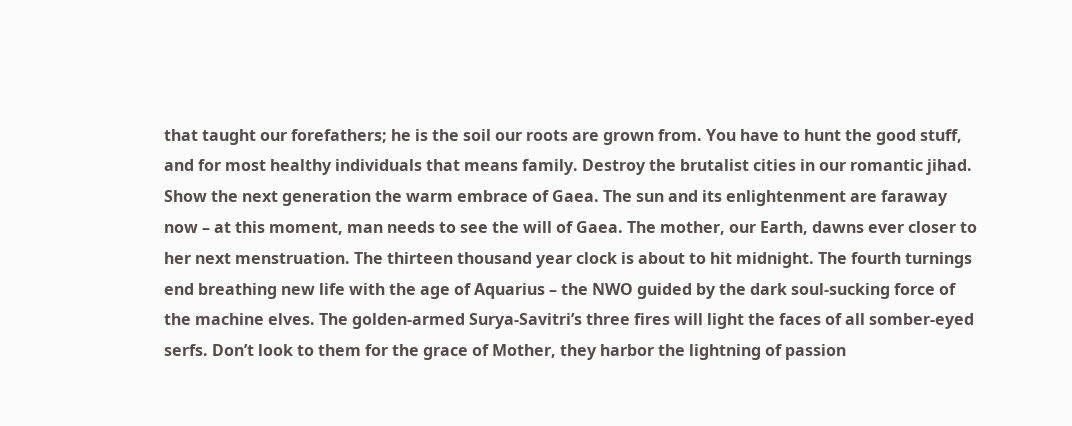that taught our forefathers; he is the soil our roots are grown from. You have to hunt the good stuff, and for most healthy individuals that means family. Destroy the brutalist cities in our romantic jihad. Show the next generation the warm embrace of Gaea. The sun and its enlightenment are faraway now – at this moment, man needs to see the will of Gaea. The mother, our Earth, dawns ever closer to her next menstruation. The thirteen thousand year clock is about to hit midnight. The fourth turnings end breathing new life with the age of Aquarius – the NWO guided by the dark soul-sucking force of the machine elves. The golden-armed Surya-Savitri’s three fires will light the faces of all somber-eyed serfs. Don’t look to them for the grace of Mother, they harbor the lightning of passion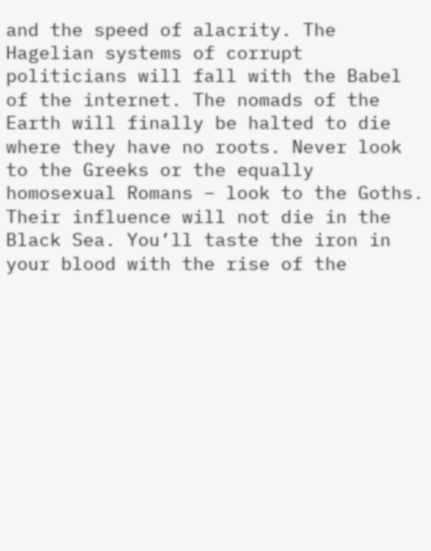and the speed of alacrity. The Hagelian systems of corrupt politicians will fall with the Babel of the internet. The nomads of the Earth will finally be halted to die where they have no roots. Never look to the Greeks or the equally homosexual Romans – look to the Goths. Their influence will not die in the Black Sea. You’ll taste the iron in your blood with the rise of the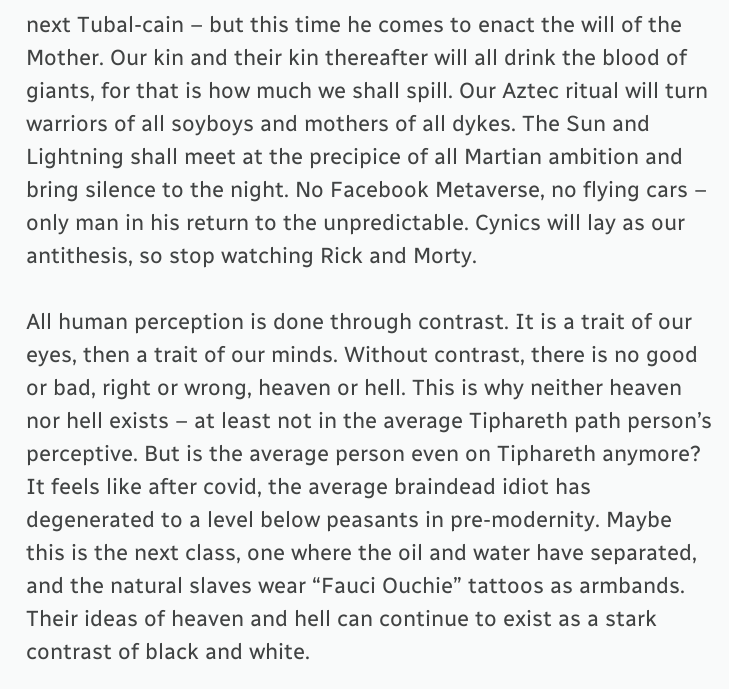next Tubal-cain – but this time he comes to enact the will of the Mother. Our kin and their kin thereafter will all drink the blood of giants, for that is how much we shall spill. Our Aztec ritual will turn warriors of all soyboys and mothers of all dykes. The Sun and Lightning shall meet at the precipice of all Martian ambition and bring silence to the night. No Facebook Metaverse, no flying cars – only man in his return to the unpredictable. Cynics will lay as our antithesis, so stop watching Rick and Morty.

All human perception is done through contrast. It is a trait of our eyes, then a trait of our minds. Without contrast, there is no good or bad, right or wrong, heaven or hell. This is why neither heaven nor hell exists – at least not in the average Tiphareth path person’s perceptive. But is the average person even on Tiphareth anymore? It feels like after covid, the average braindead idiot has degenerated to a level below peasants in pre-modernity. Maybe this is the next class, one where the oil and water have separated, and the natural slaves wear “Fauci Ouchie” tattoos as armbands. Their ideas of heaven and hell can continue to exist as a stark contrast of black and white.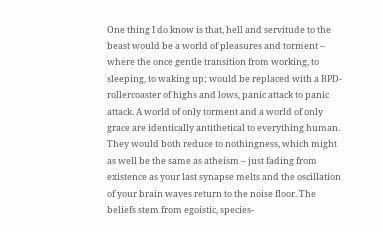One thing I do know is that, hell and servitude to the beast would be a world of pleasures and torment – where the once gentle transition from working, to sleeping, to waking up; would be replaced with a BPD-rollercoaster of highs and lows, panic attack to panic attack. A world of only torment and a world of only grace are identically antithetical to everything human. They would both reduce to nothingness, which might as well be the same as atheism – just fading from existence as your last synapse melts and the oscillation of your brain waves return to the noise floor. The beliefs stem from egoistic, species-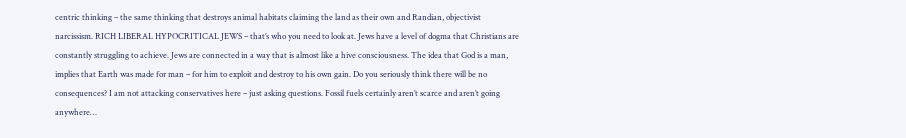centric thinking – the same thinking that destroys animal habitats claiming the land as their own and Randian, objectivist narcissism. RICH LIBERAL HYPOCRITICAL JEWS – that’s who you need to look at. Jews have a level of dogma that Christians are constantly struggling to achieve. Jews are connected in a way that is almost like a hive consciousness. The idea that God is a man, implies that Earth was made for man – for him to exploit and destroy to his own gain. Do you seriously think there will be no consequences? I am not attacking conservatives here – just asking questions. Fossil fuels certainly aren’t scarce and aren’t going anywhere…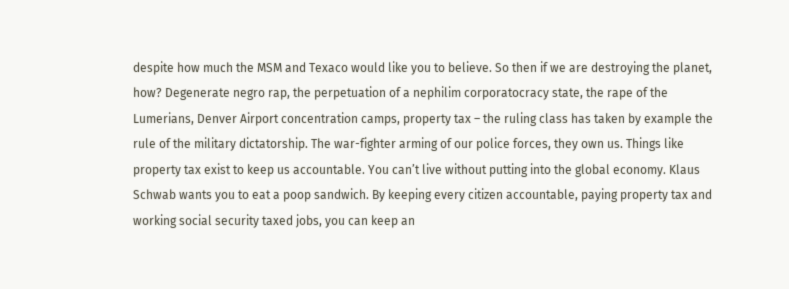despite how much the MSM and Texaco would like you to believe. So then if we are destroying the planet, how? Degenerate negro rap, the perpetuation of a nephilim corporatocracy state, the rape of the Lumerians, Denver Airport concentration camps, property tax – the ruling class has taken by example the rule of the military dictatorship. The war-fighter arming of our police forces, they own us. Things like property tax exist to keep us accountable. You can’t live without putting into the global economy. Klaus Schwab wants you to eat a poop sandwich. By keeping every citizen accountable, paying property tax and working social security taxed jobs, you can keep an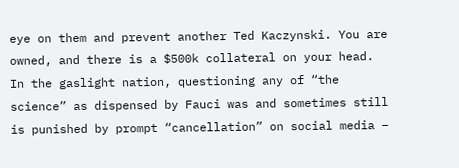eye on them and prevent another Ted Kaczynski. You are owned, and there is a $500k collateral on your head. In the gaslight nation, questioning any of “the science” as dispensed by Fauci was and sometimes still is punished by prompt “cancellation” on social media –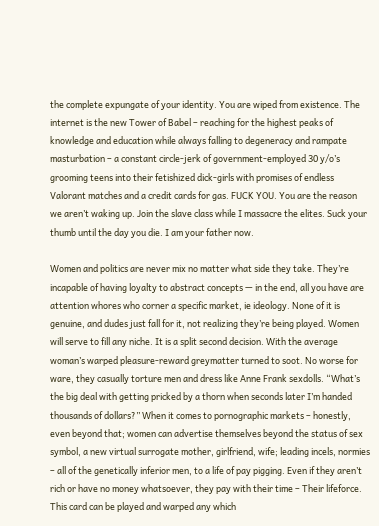the complete expungate of your identity. You are wiped from existence. The internet is the new Tower of Babel – reaching for the highest peaks of knowledge and education while always falling to degeneracy and rampate masturbation – a constant circle-jerk of government-employed 30 y/o’s grooming teens into their fetishized dick-girls with promises of endless Valorant matches and a credit cards for gas. FUCK YOU. You are the reason we aren’t waking up. Join the slave class while I massacre the elites. Suck your thumb until the day you die. I am your father now.

Women and politics are never mix no matter what side they take. They’re incapable of having loyalty to abstract concepts — in the end, all you have are attention whores who corner a specific market, ie ideology. None of it is genuine, and dudes just fall for it, not realizing they’re being played. Women will serve to fill any niche. It is a split second decision. With the average woman’s warped pleasure-reward greymatter turned to soot. No worse for ware, they casually torture men and dress like Anne Frank sexdolls. “What’s the big deal with getting pricked by a thorn when seconds later I’m handed thousands of dollars?” When it comes to pornographic markets – honestly, even beyond that; women can advertise themselves beyond the status of sex symbol, a new virtual surrogate mother, girlfriend, wife; leading incels, normies – all of the genetically inferior men, to a life of pay pigging. Even if they aren’t rich or have no money whatsoever, they pay with their time – Their lifeforce. This card can be played and warped any which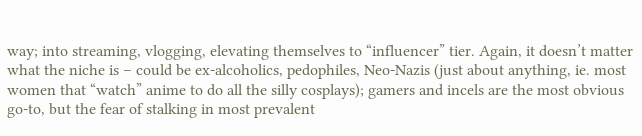way; into streaming, vlogging, elevating themselves to “influencer” tier. Again, it doesn’t matter what the niche is – could be ex-alcoholics, pedophiles, Neo-Nazis (just about anything, ie. most women that “watch” anime to do all the silly cosplays); gamers and incels are the most obvious go-to, but the fear of stalking in most prevalent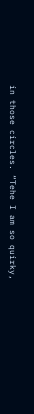in those circles. “Tehe I am so quirky,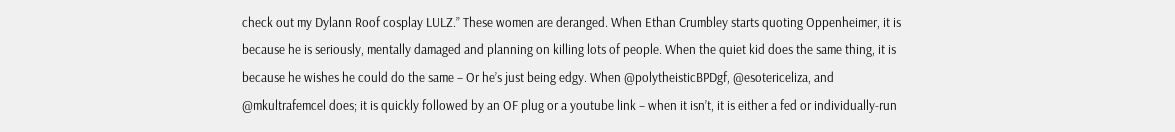check out my Dylann Roof cosplay LULZ.” These women are deranged. When Ethan Crumbley starts quoting Oppenheimer, it is because he is seriously, mentally damaged and planning on killing lots of people. When the quiet kid does the same thing, it is because he wishes he could do the same – Or he’s just being edgy. When @polytheisticBPDgf, @esotericeliza, and @mkultrafemcel does; it is quickly followed by an OF plug or a youtube link – when it isn’t, it is either a fed or individually-run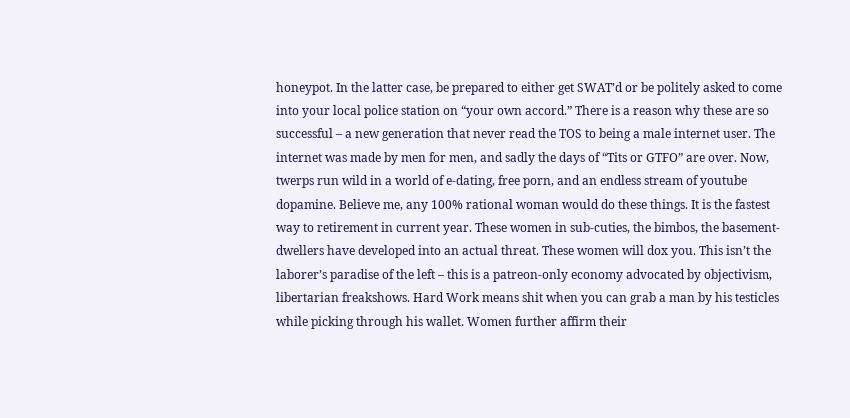honeypot. In the latter case, be prepared to either get SWAT’d or be politely asked to come into your local police station on “your own accord.” There is a reason why these are so successful – a new generation that never read the TOS to being a male internet user. The internet was made by men for men, and sadly the days of “Tits or GTFO” are over. Now, twerps run wild in a world of e-dating, free porn, and an endless stream of youtube dopamine. Believe me, any 100% rational woman would do these things. It is the fastest way to retirement in current year. These women in sub-cuties, the bimbos, the basement-dwellers have developed into an actual threat. These women will dox you. This isn’t the laborer’s paradise of the left – this is a patreon-only economy advocated by objectivism, libertarian freakshows. Hard Work means shit when you can grab a man by his testicles while picking through his wallet. Women further affirm their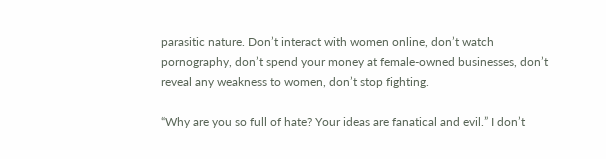parasitic nature. Don’t interact with women online, don’t watch pornography, don’t spend your money at female-owned businesses, don’t reveal any weakness to women, don’t stop fighting.

“Why are you so full of hate? Your ideas are fanatical and evil.” I don’t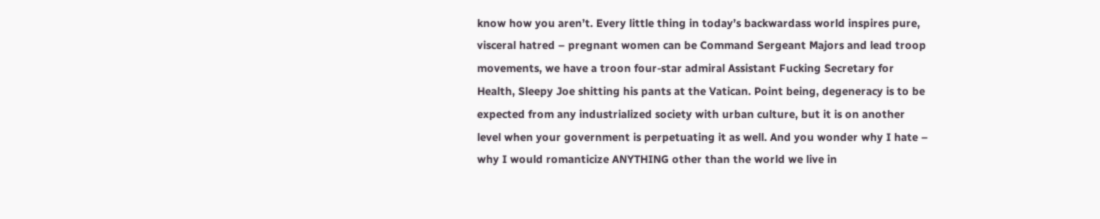know how you aren’t. Every little thing in today’s backwardass world inspires pure, visceral hatred – pregnant women can be Command Sergeant Majors and lead troop movements, we have a troon four-star admiral Assistant Fucking Secretary for Health, Sleepy Joe shitting his pants at the Vatican. Point being, degeneracy is to be expected from any industrialized society with urban culture, but it is on another level when your government is perpetuating it as well. And you wonder why I hate – why I would romanticize ANYTHING other than the world we live in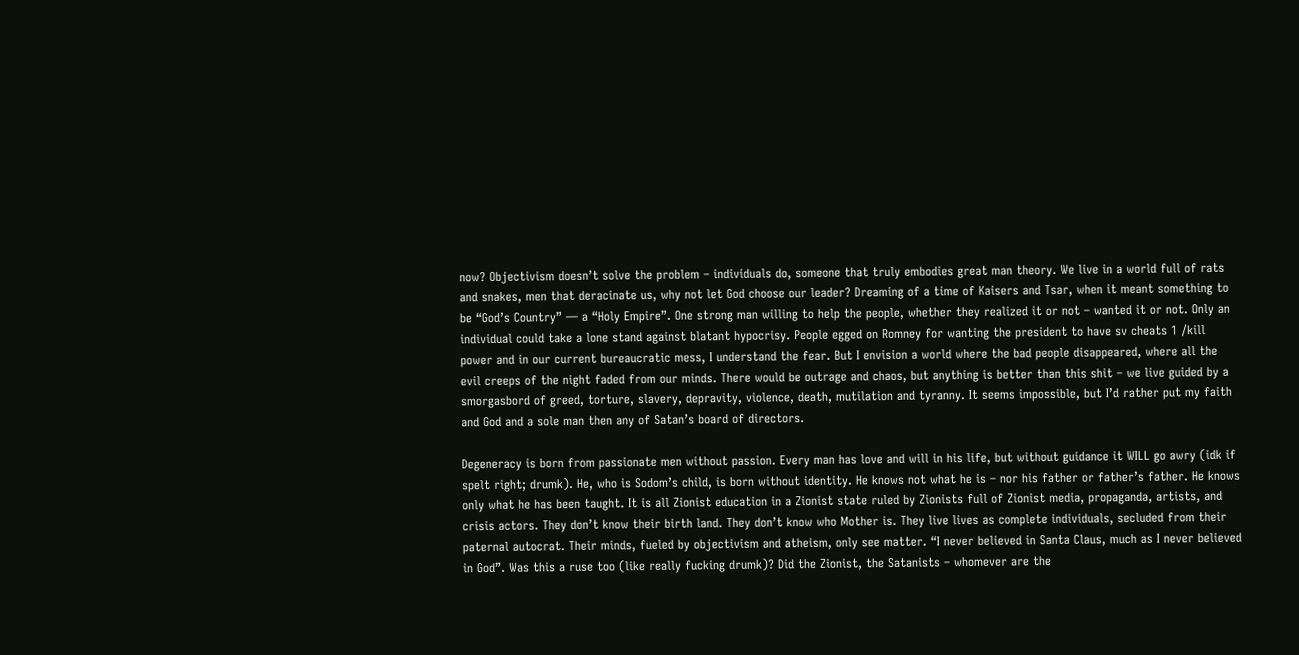now? Objectivism doesn’t solve the problem – individuals do, someone that truly embodies great man theory. We live in a world full of rats and snakes, men that deracinate us, why not let God choose our leader? Dreaming of a time of Kaisers and Tsar, when it meant something to be “God’s Country” — a “Holy Empire”. One strong man willing to help the people, whether they realized it or not – wanted it or not. Only an individual could take a lone stand against blatant hypocrisy. People egged on Romney for wanting the president to have sv cheats 1 /kill power and in our current bureaucratic mess, I understand the fear. But I envision a world where the bad people disappeared, where all the evil creeps of the night faded from our minds. There would be outrage and chaos, but anything is better than this shit – we live guided by a smorgasbord of greed, torture, slavery, depravity, violence, death, mutilation and tyranny. It seems impossible, but I’d rather put my faith and God and a sole man then any of Satan’s board of directors.

Degeneracy is born from passionate men without passion. Every man has love and will in his life, but without guidance it WILL go awry (idk if spelt right; drumk). He, who is Sodom’s child, is born without identity. He knows not what he is – nor his father or father’s father. He knows only what he has been taught. It is all Zionist education in a Zionist state ruled by Zionists full of Zionist media, propaganda, artists, and crisis actors. They don’t know their birth land. They don’t know who Mother is. They live lives as complete individuals, secluded from their paternal autocrat. Their minds, fueled by objectivism and atheism, only see matter. “I never believed in Santa Claus, much as I never believed in God”. Was this a ruse too (like really fucking drumk)? Did the Zionist, the Satanists – whomever are the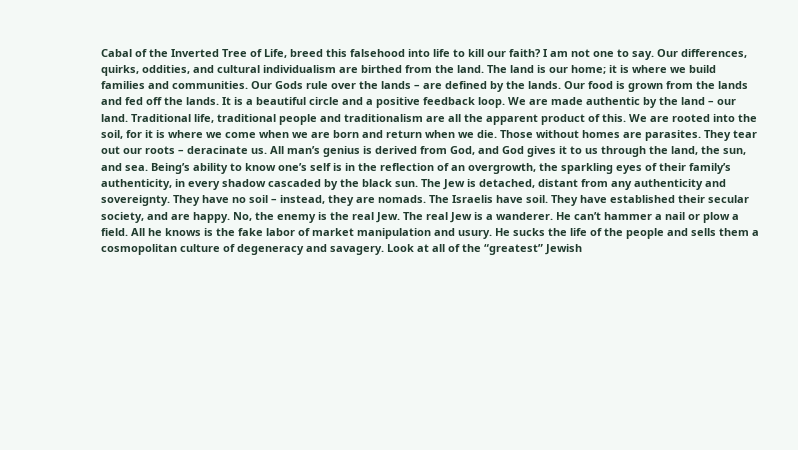Cabal of the Inverted Tree of Life, breed this falsehood into life to kill our faith? I am not one to say. Our differences, quirks, oddities, and cultural individualism are birthed from the land. The land is our home; it is where we build families and communities. Our Gods rule over the lands – are defined by the lands. Our food is grown from the lands and fed off the lands. It is a beautiful circle and a positive feedback loop. We are made authentic by the land – our land. Traditional life, traditional people and traditionalism are all the apparent product of this. We are rooted into the soil, for it is where we come when we are born and return when we die. Those without homes are parasites. They tear out our roots – deracinate us. All man’s genius is derived from God, and God gives it to us through the land, the sun, and sea. Being’s ability to know one’s self is in the reflection of an overgrowth, the sparkling eyes of their family’s authenticity, in every shadow cascaded by the black sun. The Jew is detached, distant from any authenticity and sovereignty. They have no soil – instead, they are nomads. The Israelis have soil. They have established their secular society, and are happy. No, the enemy is the real Jew. The real Jew is a wanderer. He can’t hammer a nail or plow a field. All he knows is the fake labor of market manipulation and usury. He sucks the life of the people and sells them a cosmopolitan culture of degeneracy and savagery. Look at all of the “greatest” Jewish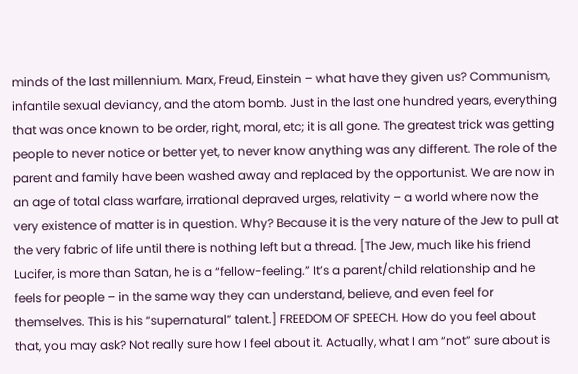minds of the last millennium. Marx, Freud, Einstein – what have they given us? Communism, infantile sexual deviancy, and the atom bomb. Just in the last one hundred years, everything that was once known to be order, right, moral, etc; it is all gone. The greatest trick was getting people to never notice or better yet, to never know anything was any different. The role of the parent and family have been washed away and replaced by the opportunist. We are now in an age of total class warfare, irrational depraved urges, relativity – a world where now the very existence of matter is in question. Why? Because it is the very nature of the Jew to pull at the very fabric of life until there is nothing left but a thread. [The Jew, much like his friend Lucifer, is more than Satan, he is a “fellow-feeling.” It’s a parent/child relationship and he feels for people – in the same way they can understand, believe, and even feel for themselves. This is his “supernatural” talent.] FREEDOM OF SPEECH. How do you feel about that, you may ask? Not really sure how I feel about it. Actually, what I am “not” sure about is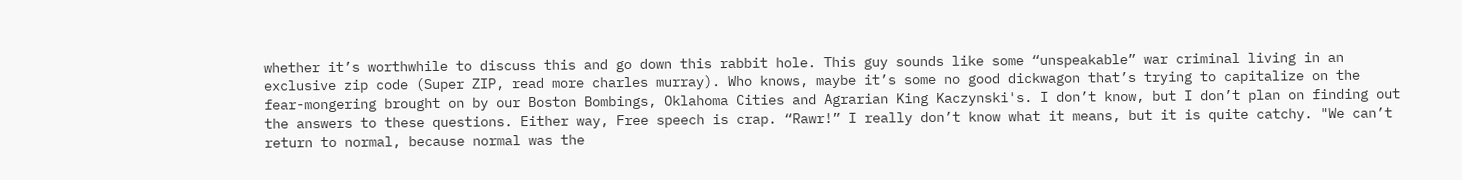whether it’s worthwhile to discuss this and go down this rabbit hole. This guy sounds like some “unspeakable” war criminal living in an exclusive zip code (Super ZIP, read more charles murray). Who knows, maybe it’s some no good dickwagon that’s trying to capitalize on the fear-mongering brought on by our Boston Bombings, Oklahoma Cities and Agrarian King Kaczynski's. I don’t know, but I don’t plan on finding out the answers to these questions. Either way, Free speech is crap. “Rawr!” I really don’t know what it means, but it is quite catchy. "We can’t return to normal, because normal was the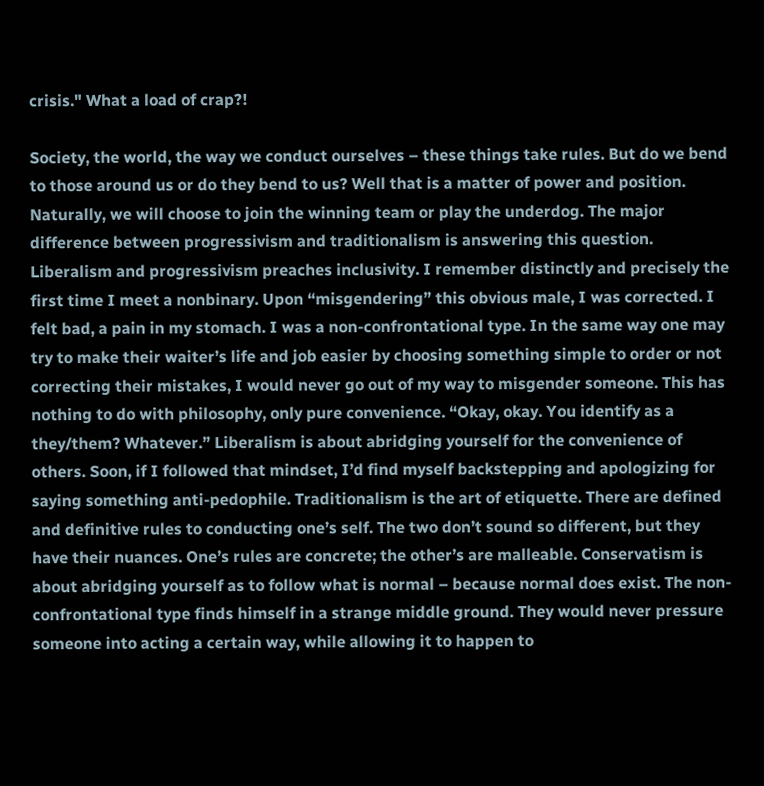crisis." What a load of crap?!

Society, the world, the way we conduct ourselves – these things take rules. But do we bend to those around us or do they bend to us? Well that is a matter of power and position. Naturally, we will choose to join the winning team or play the underdog. The major difference between progressivism and traditionalism is answering this question. Liberalism and progressivism preaches inclusivity. I remember distinctly and precisely the first time I meet a nonbinary. Upon “misgendering” this obvious male, I was corrected. I felt bad, a pain in my stomach. I was a non-confrontational type. In the same way one may try to make their waiter’s life and job easier by choosing something simple to order or not correcting their mistakes, I would never go out of my way to misgender someone. This has nothing to do with philosophy, only pure convenience. “Okay, okay. You identify as a they/them? Whatever.” Liberalism is about abridging yourself for the convenience of others. Soon, if I followed that mindset, I’d find myself backstepping and apologizing for saying something anti-pedophile. Traditionalism is the art of etiquette. There are defined and definitive rules to conducting one’s self. The two don’t sound so different, but they have their nuances. One’s rules are concrete; the other’s are malleable. Conservatism is about abridging yourself as to follow what is normal – because normal does exist. The non-confrontational type finds himself in a strange middle ground. They would never pressure someone into acting a certain way, while allowing it to happen to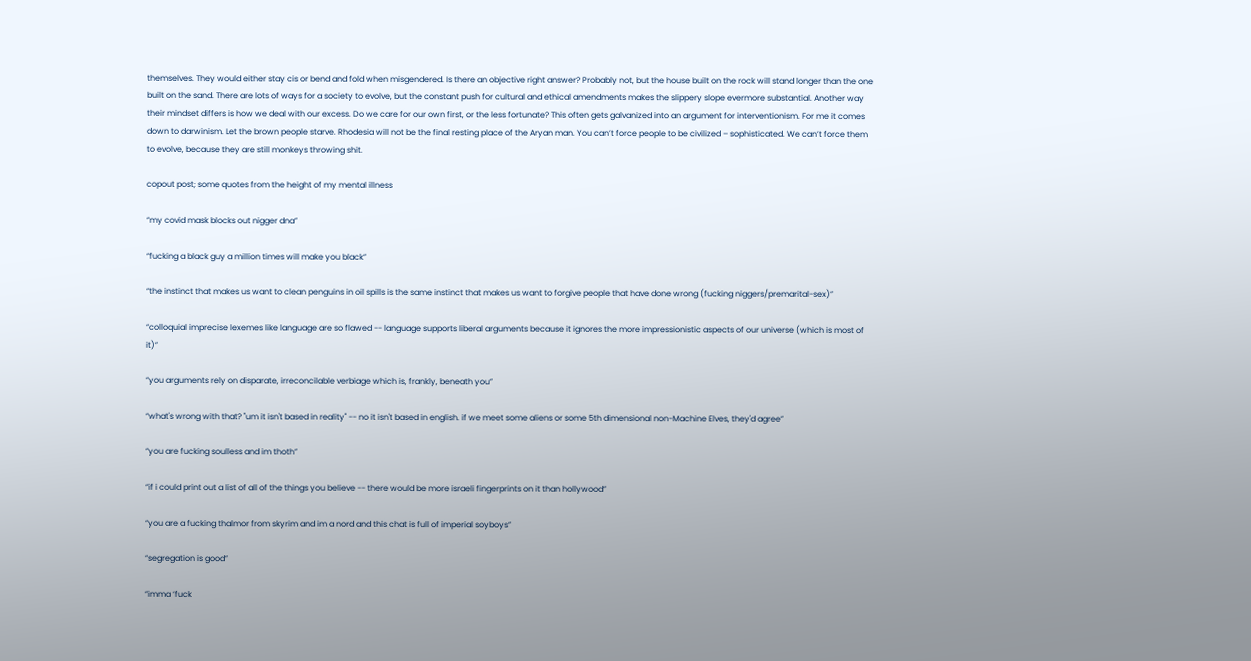themselves. They would either stay cis or bend and fold when misgendered. Is there an objective right answer? Probably not, but the house built on the rock will stand longer than the one built on the sand. There are lots of ways for a society to evolve, but the constant push for cultural and ethical amendments makes the slippery slope evermore substantial. Another way their mindset differs is how we deal with our excess. Do we care for our own first, or the less fortunate? This often gets galvanized into an argument for interventionism. For me it comes down to darwinism. Let the brown people starve. Rhodesia will not be the final resting place of the Aryan man. You can’t force people to be civilized – sophisticated. We can’t force them to evolve, because they are still monkeys throwing shit.

copout post; some quotes from the height of my mental illness

“my covid mask blocks out nigger dna”

“fucking a black guy a million times will make you black”

“the instinct that makes us want to clean penguins in oil spills is the same instinct that makes us want to forgive people that have done wrong (fucking niggers/premarital-sex)”

“colloquial imprecise lexemes like language are so flawed -- language supports liberal arguments because it ignores the more impressionistic aspects of our universe (which is most of it)”

“you arguments rely on disparate, irreconcilable verbiage which is, frankly, beneath you”

“what's wrong with that? "um it isn't based in reality" -- no it isn't based in english. if we meet some aliens or some 5th dimensional non-Machine Elves, they'd agree”

“you are fucking soulless and im thoth”

“if i could print out a list of all of the things you believe -- there would be more israeli fingerprints on it than hollywood”

“you are a fucking thalmor from skyrim and im a nord and this chat is full of imperial soyboys”

“segregation is good”

“imma ‘fuck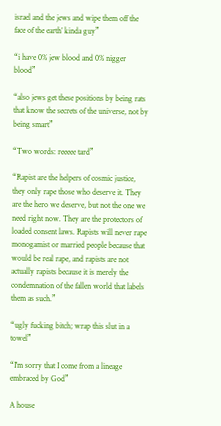israel and the jews and wipe them off the face of the earth’ kinda guy”

“i have 0% jew blood and 0% nigger blood”

“also jews get these positions by being rats that know the secrets of the universe, not by being smart”

“Two words: reeeee tard”

“Rapist are the helpers of cosmic justice, they only rape those who deserve it. They are the hero we deserve, but not the one we need right now. They are the protectors of loaded consent laws. Rapists will never rape monogamist or married people because that would be real rape, and rapists are not actually rapists because it is merely the condemnation of the fallen world that labels them as such.”

“ugly fucking bitch; wrap this slut in a towel”

“I'm sorry that I come from a lineage embraced by God”

A house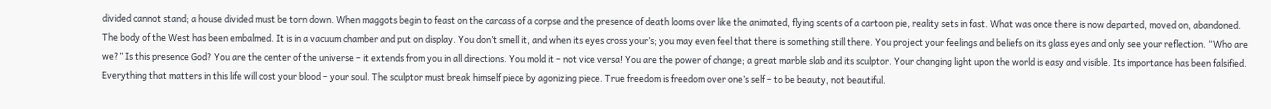divided cannot stand; a house divided must be torn down. When maggots begin to feast on the carcass of a corpse and the presence of death looms over like the animated, flying scents of a cartoon pie, reality sets in fast. What was once there is now departed, moved on, abandoned. The body of the West has been embalmed. It is in a vacuum chamber and put on display. You don’t smell it, and when its eyes cross your’s; you may even feel that there is something still there. You project your feelings and beliefs on its glass eyes and only see your reflection. “Who are we?” Is this presence God? You are the center of the universe – it extends from you in all directions. You mold it – not vice versa! You are the power of change; a great marble slab and its sculptor. Your changing light upon the world is easy and visible. Its importance has been falsified. Everything that matters in this life will cost your blood – your soul. The sculptor must break himself piece by agonizing piece. True freedom is freedom over one’s self – to be beauty, not beautiful.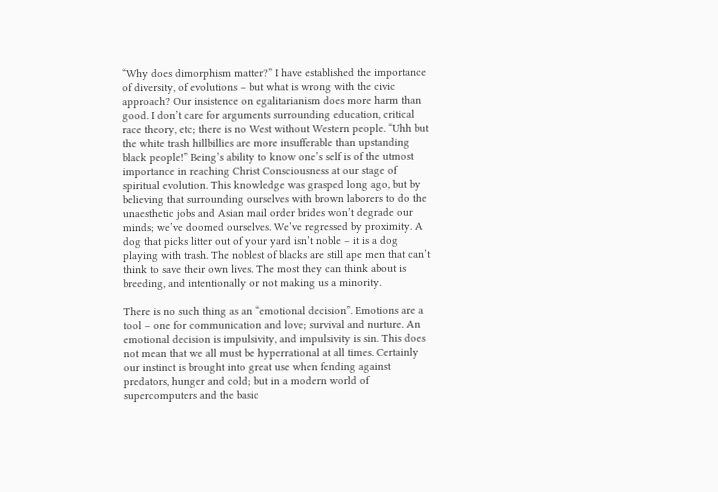“Why does dimorphism matter?” I have established the importance of diversity, of evolutions – but what is wrong with the civic approach? Our insistence on egalitarianism does more harm than good. I don’t care for arguments surrounding education, critical race theory, etc; there is no West without Western people. “Uhh but the white trash hillbillies are more insufferable than upstanding black people!” Being’s ability to know one’s self is of the utmost importance in reaching Christ Consciousness at our stage of spiritual evolution. This knowledge was grasped long ago, but by believing that surrounding ourselves with brown laborers to do the unaesthetic jobs and Asian mail order brides won’t degrade our minds; we’ve doomed ourselves. We’ve regressed by proximity. A dog that picks litter out of your yard isn’t noble – it is a dog playing with trash. The noblest of blacks are still ape men that can’t think to save their own lives. The most they can think about is breeding, and intentionally or not making us a minority.

There is no such thing as an “emotional decision”. Emotions are a tool – one for communication and love; survival and nurture. An emotional decision is impulsivity, and impulsivity is sin. This does not mean that we all must be hyperrational at all times. Certainly our instinct is brought into great use when fending against predators, hunger and cold; but in a modern world of supercomputers and the basic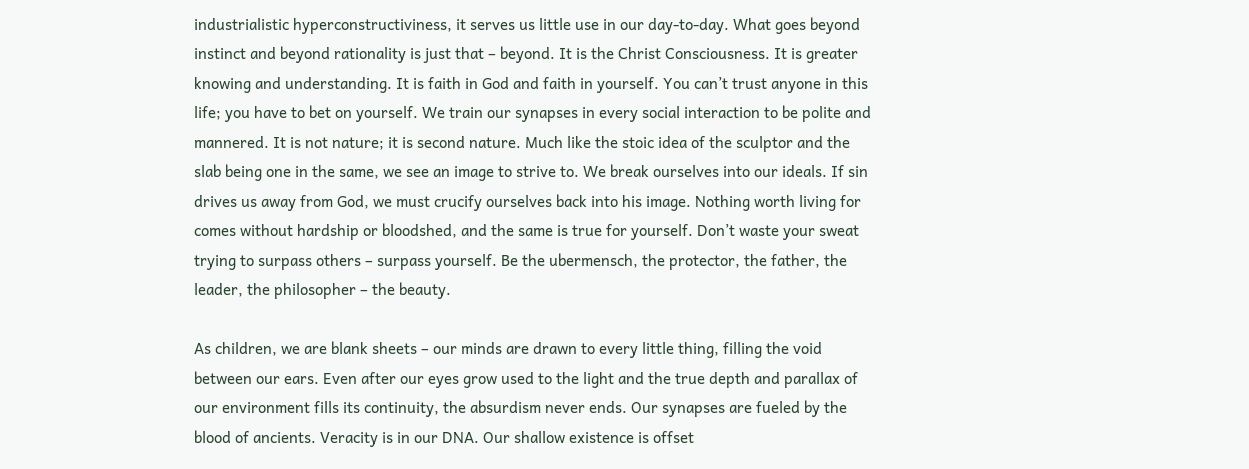industrialistic hyperconstructiviness, it serves us little use in our day-to-day. What goes beyond instinct and beyond rationality is just that – beyond. It is the Christ Consciousness. It is greater knowing and understanding. It is faith in God and faith in yourself. You can’t trust anyone in this life; you have to bet on yourself. We train our synapses in every social interaction to be polite and mannered. It is not nature; it is second nature. Much like the stoic idea of the sculptor and the slab being one in the same, we see an image to strive to. We break ourselves into our ideals. If sin drives us away from God, we must crucify ourselves back into his image. Nothing worth living for comes without hardship or bloodshed, and the same is true for yourself. Don’t waste your sweat trying to surpass others – surpass yourself. Be the ubermensch, the protector, the father, the leader, the philosopher – the beauty.

As children, we are blank sheets – our minds are drawn to every little thing, filling the void between our ears. Even after our eyes grow used to the light and the true depth and parallax of our environment fills its continuity, the absurdism never ends. Our synapses are fueled by the blood of ancients. Veracity is in our DNA. Our shallow existence is offset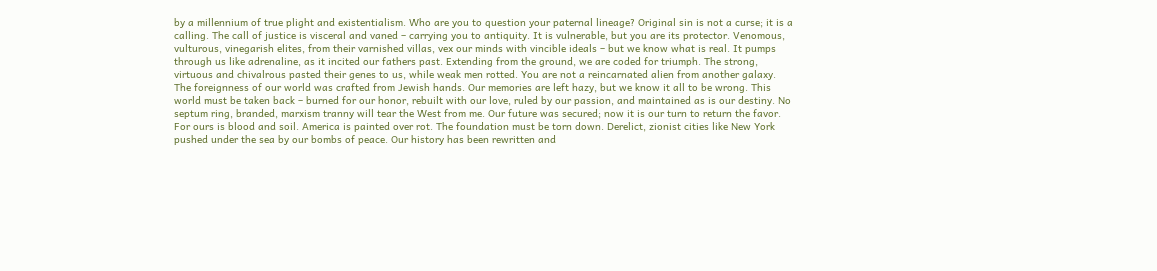by a millennium of true plight and existentialism. Who are you to question your paternal lineage? Original sin is not a curse; it is a calling. The call of justice is visceral and vaned – carrying you to antiquity. It is vulnerable, but you are its protector. Venomous, vulturous, vinegarish elites, from their varnished villas, vex our minds with vincible ideals – but we know what is real. It pumps through us like adrenaline, as it incited our fathers past. Extending from the ground, we are coded for triumph. The strong, virtuous and chivalrous pasted their genes to us, while weak men rotted. You are not a reincarnated alien from another galaxy. The foreignness of our world was crafted from Jewish hands. Our memories are left hazy, but we know it all to be wrong. This world must be taken back – burned for our honor, rebuilt with our love, ruled by our passion, and maintained as is our destiny. No septum ring, branded, marxism tranny will tear the West from me. Our future was secured; now it is our turn to return the favor. For ours is blood and soil. America is painted over rot. The foundation must be torn down. Derelict, zionist cities like New York pushed under the sea by our bombs of peace. Our history has been rewritten and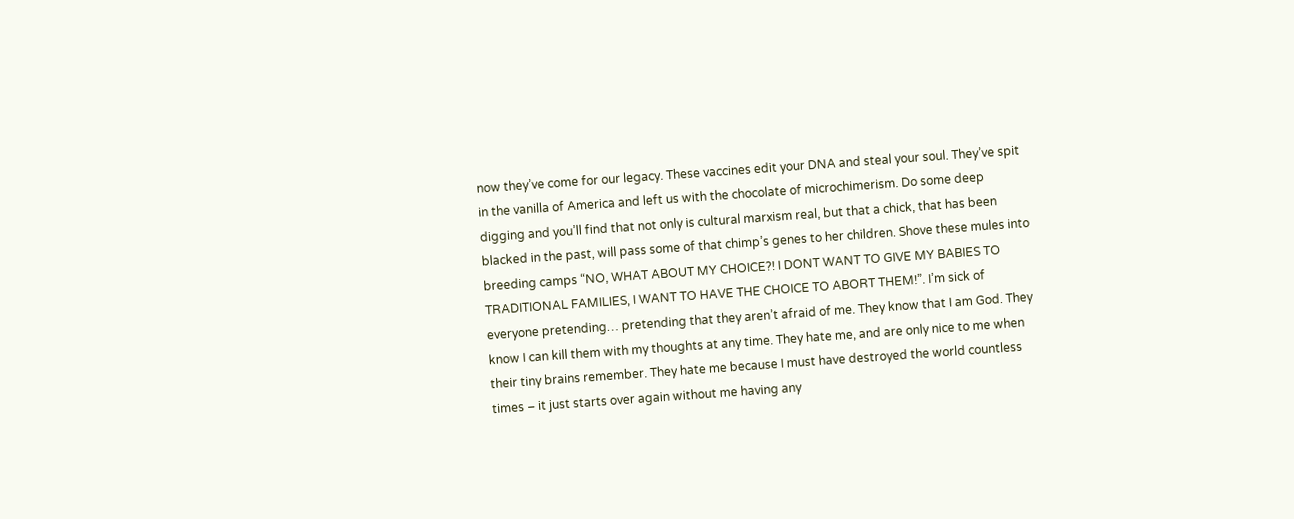now they’ve come for our legacy. These vaccines edit your DNA and steal your soul. They’ve spit in the vanilla of America and left us with the chocolate of microchimerism. Do some deep digging and you’ll find that not only is cultural marxism real, but that a chick, that has been blacked in the past, will pass some of that chimp’s genes to her children. Shove these mules into breeding camps “NO, WHAT ABOUT MY CHOICE?! I DONT WANT TO GIVE MY BABIES TO TRADITIONAL FAMILIES, I WANT TO HAVE THE CHOICE TO ABORT THEM!”. I’m sick of everyone pretending… pretending that they aren’t afraid of me. They know that I am God. They know I can kill them with my thoughts at any time. They hate me, and are only nice to me when their tiny brains remember. They hate me because I must have destroyed the world countless times – it just starts over again without me having any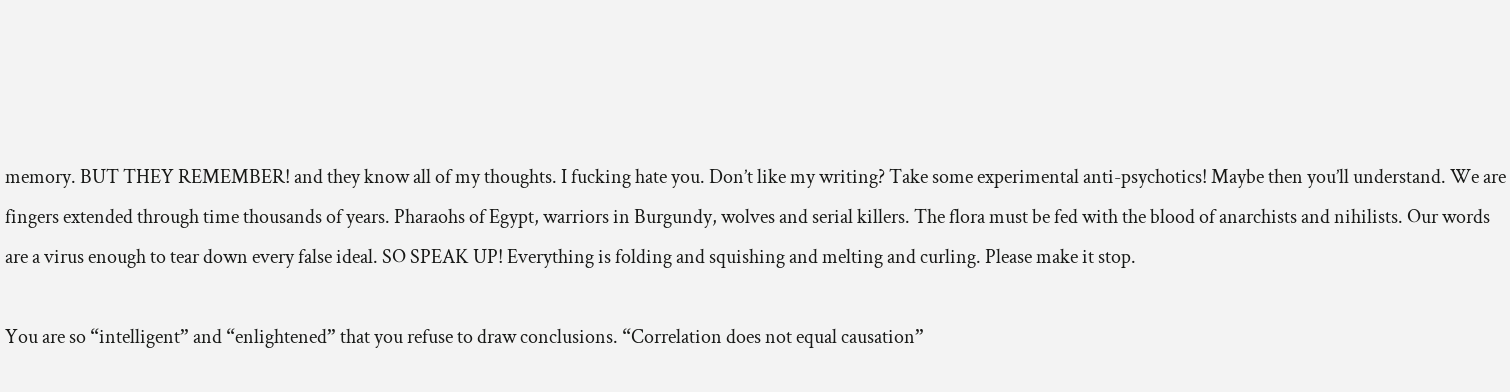memory. BUT THEY REMEMBER! and they know all of my thoughts. I fucking hate you. Don’t like my writing? Take some experimental anti-psychotics! Maybe then you’ll understand. We are fingers extended through time thousands of years. Pharaohs of Egypt, warriors in Burgundy, wolves and serial killers. The flora must be fed with the blood of anarchists and nihilists. Our words are a virus enough to tear down every false ideal. SO SPEAK UP! Everything is folding and squishing and melting and curling. Please make it stop.

You are so “intelligent” and “enlightened” that you refuse to draw conclusions. “Correlation does not equal causation”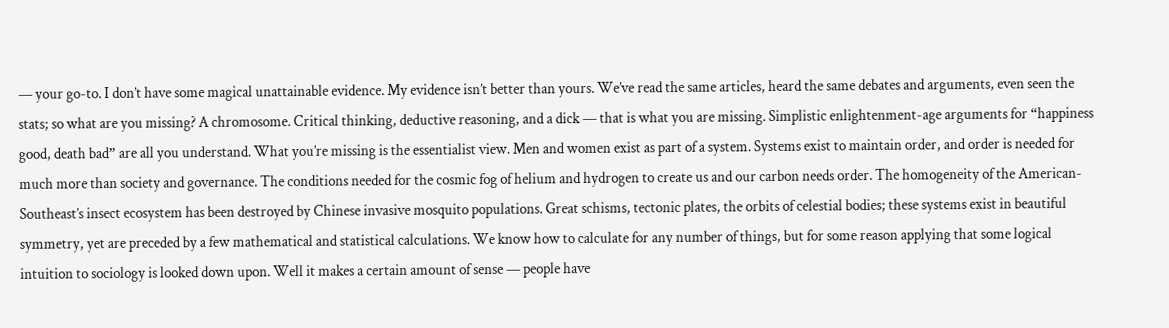— your go-to. I don’t have some magical unattainable evidence. My evidence isn’t better than yours. We’ve read the same articles, heard the same debates and arguments, even seen the stats; so what are you missing? A chromosome. Critical thinking, deductive reasoning, and a dick — that is what you are missing. Simplistic enlightenment-age arguments for “happiness good, death bad” are all you understand. What you’re missing is the essentialist view. Men and women exist as part of a system. Systems exist to maintain order, and order is needed for much more than society and governance. The conditions needed for the cosmic fog of helium and hydrogen to create us and our carbon needs order. The homogeneity of the American-Southeast’s insect ecosystem has been destroyed by Chinese invasive mosquito populations. Great schisms, tectonic plates, the orbits of celestial bodies; these systems exist in beautiful symmetry, yet are preceded by a few mathematical and statistical calculations. We know how to calculate for any number of things, but for some reason applying that some logical intuition to sociology is looked down upon. Well it makes a certain amount of sense — people have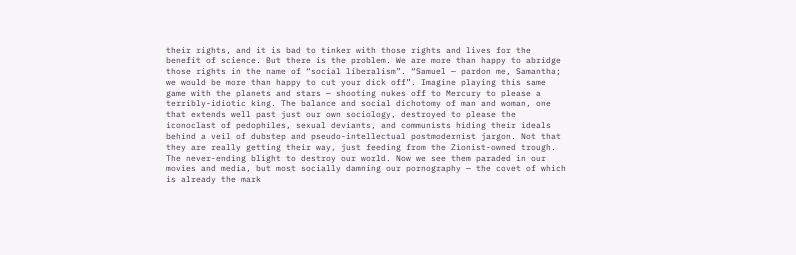their rights, and it is bad to tinker with those rights and lives for the benefit of science. But there is the problem. We are more than happy to abridge those rights in the name of “social liberalism”. “Samuel — pardon me, Samantha; we would be more than happy to cut your dick off”. Imagine playing this same game with the planets and stars — shooting nukes off to Mercury to please a terribly-idiotic king. The balance and social dichotomy of man and woman, one that extends well past just our own sociology, destroyed to please the iconoclast of pedophiles, sexual deviants, and communists hiding their ideals behind a veil of dubstep and pseudo-intellectual postmodernist jargon. Not that they are really getting their way, just feeding from the Zionist-owned trough. The never-ending blight to destroy our world. Now we see them paraded in our movies and media, but most socially damning our pornography — the covet of which is already the mark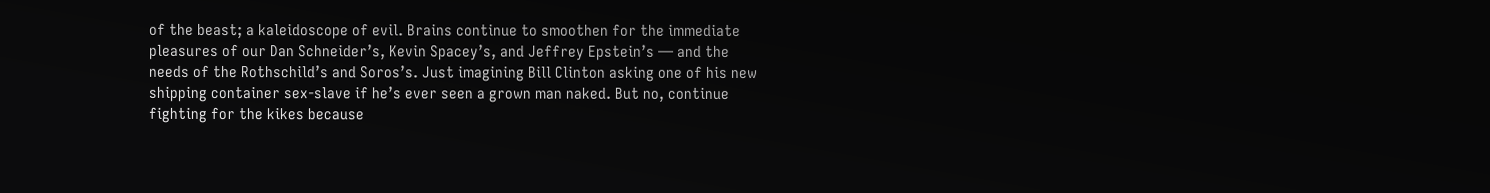of the beast; a kaleidoscope of evil. Brains continue to smoothen for the immediate pleasures of our Dan Schneider’s, Kevin Spacey’s, and Jeffrey Epstein’s — and the needs of the Rothschild’s and Soros’s. Just imagining Bill Clinton asking one of his new shipping container sex-slave if he’s ever seen a grown man naked. But no, continue fighting for the kikes because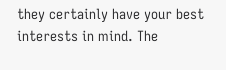they certainly have your best interests in mind. The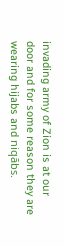invading army of Zion is at our door and for some reason they are wearing hijabs and niqābs.